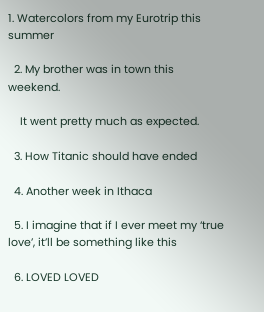1. Watercolors from my Eurotrip this summer

  2. My brother was in town this weekend.

    It went pretty much as expected.

  3. How Titanic should have ended

  4. Another week in Ithaca

  5. I imagine that if I ever meet my ‘true love’, it’ll be something like this

  6. LOVED LOVED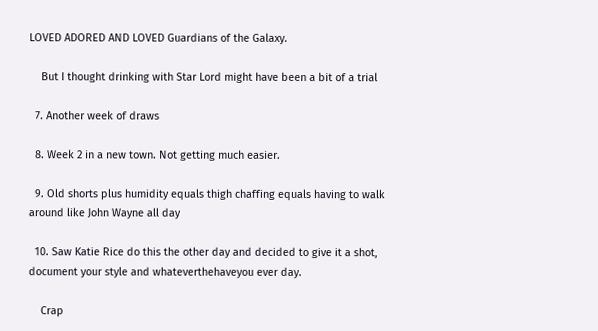LOVED ADORED AND LOVED Guardians of the Galaxy.

    But I thought drinking with Star Lord might have been a bit of a trial

  7. Another week of draws

  8. Week 2 in a new town. Not getting much easier.

  9. Old shorts plus humidity equals thigh chaffing equals having to walk around like John Wayne all day

  10. Saw Katie Rice do this the other day and decided to give it a shot, document your style and whateverthehaveyou ever day.

    Crap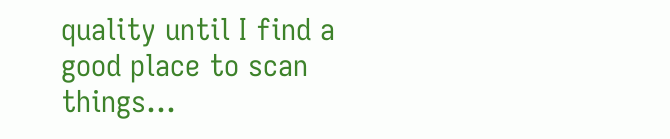quality until I find a good place to scan things…